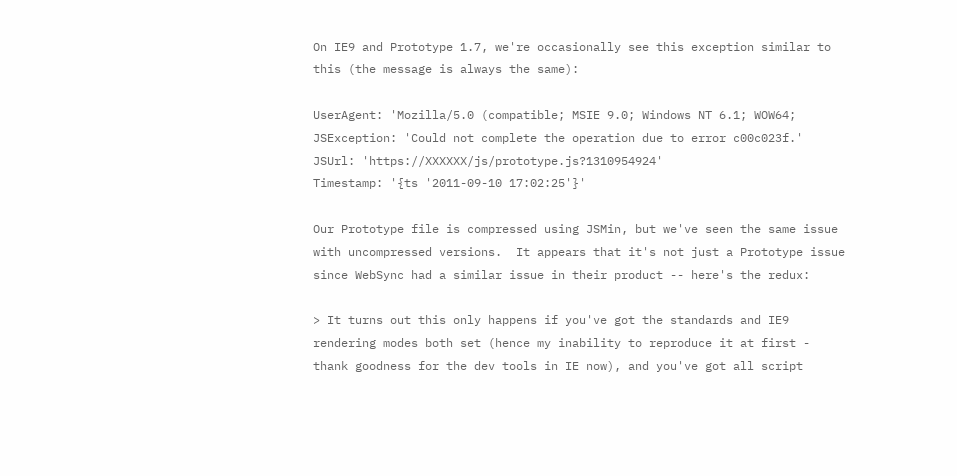On IE9 and Prototype 1.7, we're occasionally see this exception similar to
this (the message is always the same):

UserAgent: 'Mozilla/5.0 (compatible; MSIE 9.0; Windows NT 6.1; WOW64;
JSException: 'Could not complete the operation due to error c00c023f.'
JSUrl: 'https://XXXXXX/js/prototype.js?1310954924'
Timestamp: '{ts '2011-09-10 17:02:25'}'

Our Prototype file is compressed using JSMin, but we've seen the same issue
with uncompressed versions.  It appears that it's not just a Prototype issue
since WebSync had a similar issue in their product -- here's the redux:

> It turns out this only happens if you've got the standards and IE9
rendering modes both set (hence my inability to reproduce it at first -
thank goodness for the dev tools in IE now), and you've got all script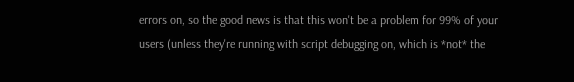errors on, so the good news is that this won't be a problem for 99% of your
users (unless they're running with script debugging on, which is *not* the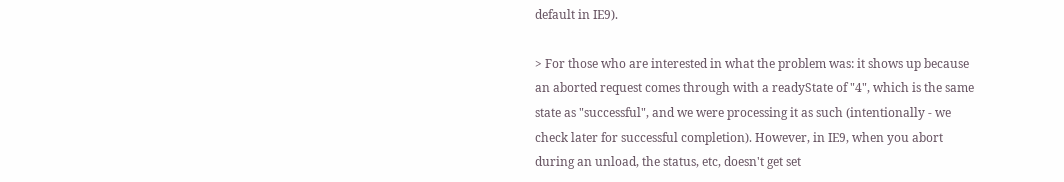default in IE9).

> For those who are interested in what the problem was: it shows up because
an aborted request comes through with a readyState of "4", which is the same
state as "successful", and we were processing it as such (intentionally - we
check later for successful completion). However, in IE9, when you abort
during an unload, the status, etc, doesn't get set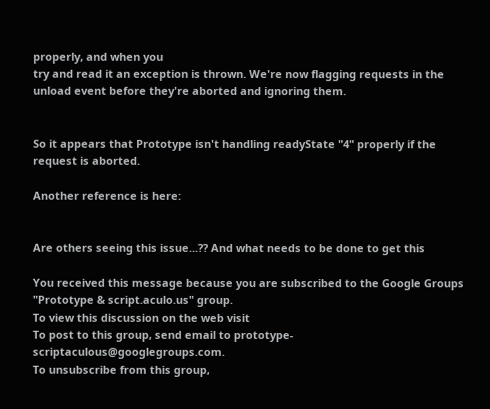properly, and when you
try and read it an exception is thrown. We're now flagging requests in the
unload event before they're aborted and ignoring them.


So it appears that Prototype isn't handling readyState "4" properly if the
request is aborted.

Another reference is here:


Are others seeing this issue...?? And what needs to be done to get this

You received this message because you are subscribed to the Google Groups
"Prototype & script.aculo.us" group.
To view this discussion on the web visit
To post to this group, send email to prototype-scriptaculous@googlegroups.com.
To unsubscribe from this group,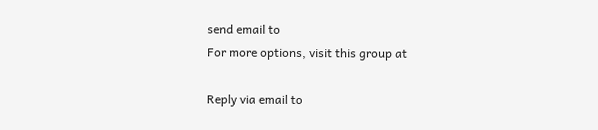send email to
For more options, visit this group at

Reply via email to